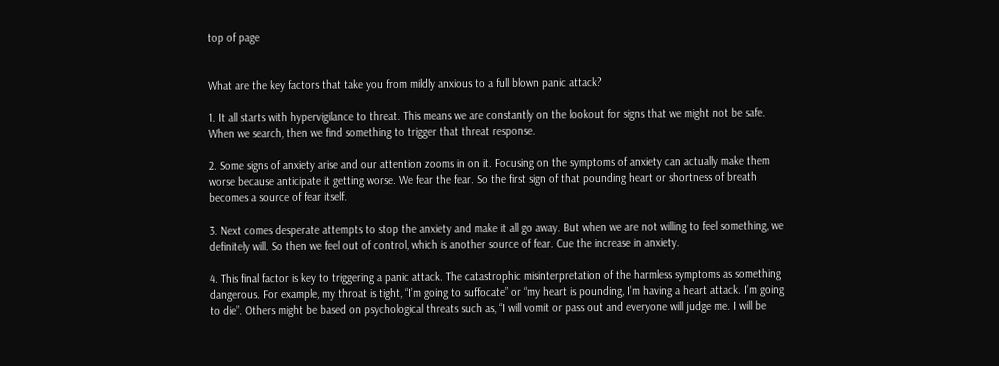top of page


What are the key factors that take you from mildly anxious to a full blown panic attack?

1. It all starts with hypervigilance to threat. This means we are constantly on the lookout for signs that we might not be safe. When we search, then we find something to trigger that threat response.

2. Some signs of anxiety arise and our attention zooms in on it. Focusing on the symptoms of anxiety can actually make them worse because anticipate it getting worse. We fear the fear. So the first sign of that pounding heart or shortness of breath becomes a source of fear itself.

3. Next comes desperate attempts to stop the anxiety and make it all go away. But when we are not willing to feel something, we definitely will. So then we feel out of control, which is another source of fear. Cue the increase in anxiety.

4. This final factor is key to triggering a panic attack. The catastrophic misinterpretation of the harmless symptoms as something dangerous. For example, my throat is tight, “I’m going to suffocate” or “my heart is pounding, I’m having a heart attack. I’m going to die”. Others might be based on psychological threats such as, “I will vomit or pass out and everyone will judge me. I will be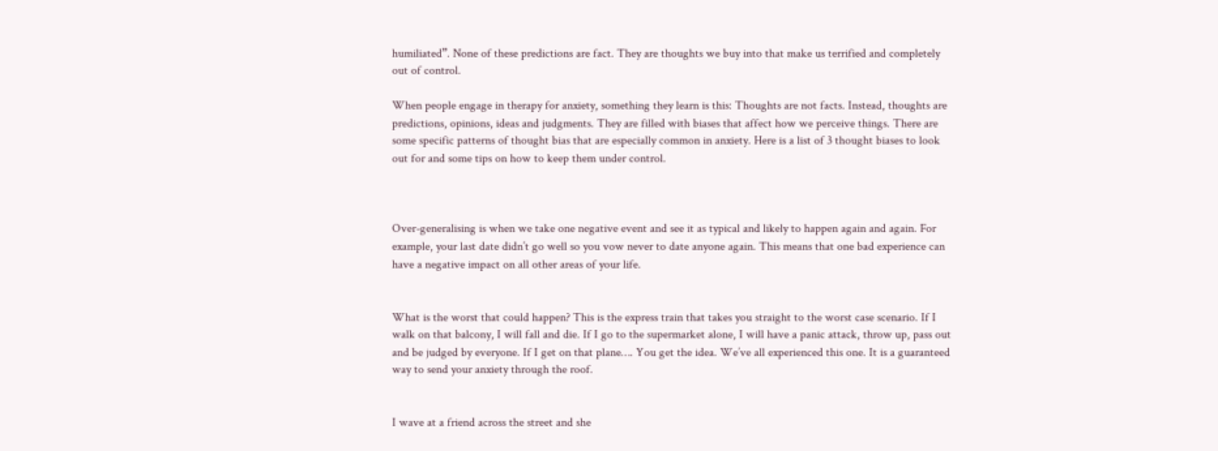humiliated”. None of these predictions are fact. They are thoughts we buy into that make us terrified and completely out of control.

When people engage in therapy for anxiety, something they learn is this: Thoughts are not facts. Instead, thoughts are predictions, opinions, ideas and judgments. They are filled with biases that affect how we perceive things. There are some specific patterns of thought bias that are especially common in anxiety. Here is a list of 3 thought biases to look out for and some tips on how to keep them under control.



Over-generalising is when we take one negative event and see it as typical and likely to happen again and again. For example, your last date didn’t go well so you vow never to date anyone again. This means that one bad experience can have a negative impact on all other areas of your life.


What is the worst that could happen? This is the express train that takes you straight to the worst case scenario. If I walk on that balcony, I will fall and die. If I go to the supermarket alone, I will have a panic attack, throw up, pass out and be judged by everyone. If I get on that plane…. You get the idea. We’ve all experienced this one. It is a guaranteed way to send your anxiety through the roof.


I wave at a friend across the street and she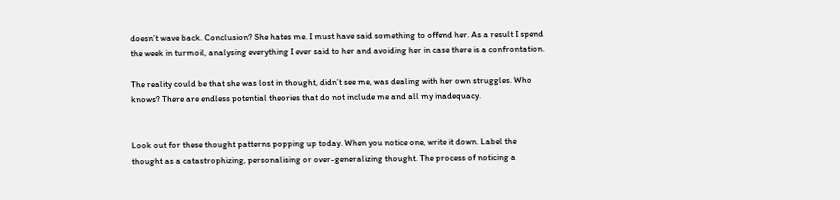doesn’t wave back. Conclusion? She hates me. I must have said something to offend her. As a result I spend the week in turmoil, analysing everything I ever said to her and avoiding her in case there is a confrontation.

The reality could be that she was lost in thought, didn’t see me, was dealing with her own struggles. Who knows? There are endless potential theories that do not include me and all my inadequacy.


Look out for these thought patterns popping up today. When you notice one, write it down. Label the thought as a catastrophizing, personalising or over-generalizing thought. The process of noticing a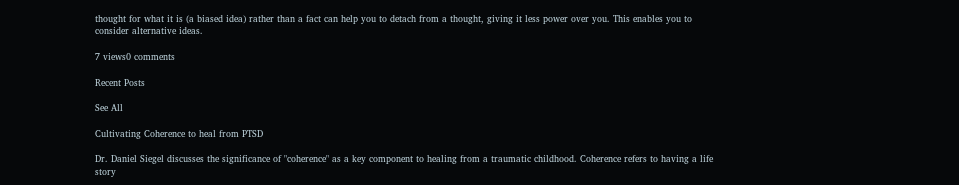thought for what it is (a biased idea) rather than a fact can help you to detach from a thought, giving it less power over you. This enables you to consider alternative ideas.

7 views0 comments

Recent Posts

See All

Cultivating Coherence to heal from PTSD

Dr. Daniel Siegel discusses the significance of "coherence" as a key component to healing from a traumatic childhood. Coherence refers to having a life story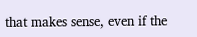that makes sense, even if the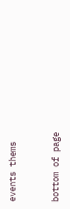events thems


bottom of page